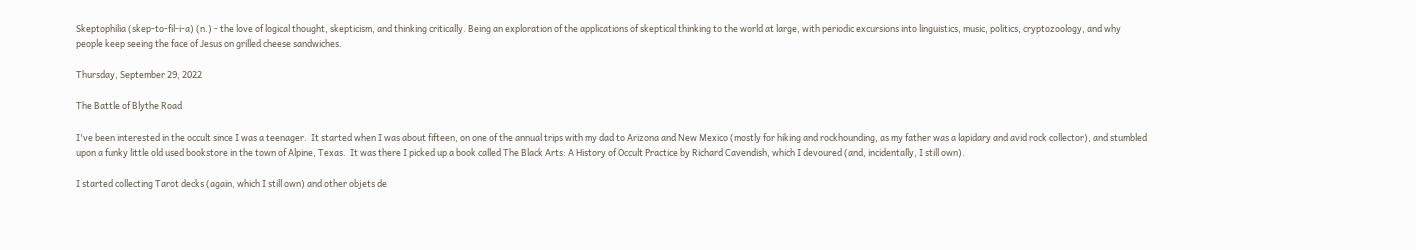Skeptophilia (skep-to-fil-i-a) (n.) - the love of logical thought, skepticism, and thinking critically. Being an exploration of the applications of skeptical thinking to the world at large, with periodic excursions into linguistics, music, politics, cryptozoology, and why people keep seeing the face of Jesus on grilled cheese sandwiches.

Thursday, September 29, 2022

The Battle of Blythe Road

I've been interested in the occult since I was a teenager.  It started when I was about fifteen, on one of the annual trips with my dad to Arizona and New Mexico (mostly for hiking and rockhounding, as my father was a lapidary and avid rock collector), and stumbled upon a funky little old used bookstore in the town of Alpine, Texas.  It was there I picked up a book called The Black Arts: A History of Occult Practice by Richard Cavendish, which I devoured (and, incidentally, I still own).

I started collecting Tarot decks (again, which I still own) and other objets de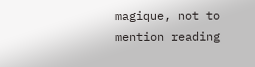magique, not to mention reading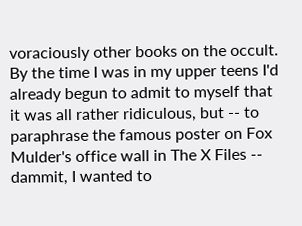voraciously other books on the occult.  By the time I was in my upper teens I'd already begun to admit to myself that it was all rather ridiculous, but -- to paraphrase the famous poster on Fox Mulder's office wall in The X Files -- dammit, I wanted to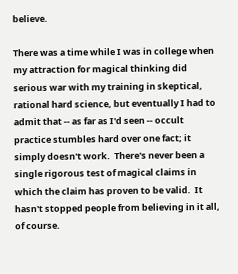believe.

There was a time while I was in college when my attraction for magical thinking did serious war with my training in skeptical, rational hard science, but eventually I had to admit that -- as far as I'd seen -- occult practice stumbles hard over one fact; it simply doesn't work.  There's never been a single rigorous test of magical claims in which the claim has proven to be valid.  It hasn't stopped people from believing in it all, of course.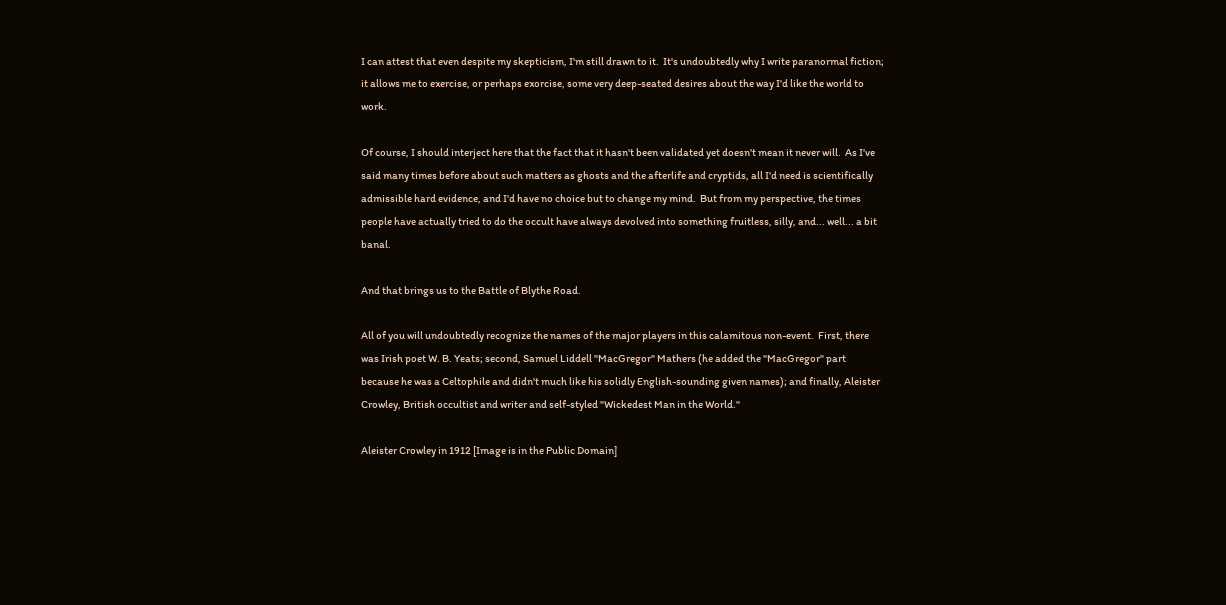I can attest that even despite my skepticism, I'm still drawn to it.  It's undoubtedly why I write paranormal fiction; it allows me to exercise, or perhaps exorcise, some very deep-seated desires about the way I'd like the world to work.

Of course, I should interject here that the fact that it hasn't been validated yet doesn't mean it never will.  As I've said many times before about such matters as ghosts and the afterlife and cryptids, all I'd need is scientifically admissible hard evidence, and I'd have no choice but to change my mind.  But from my perspective, the times people have actually tried to do the occult have always devolved into something fruitless, silly, and... well... a bit banal.

And that brings us to the Battle of Blythe Road.

All of you will undoubtedly recognize the names of the major players in this calamitous non-event.  First, there was Irish poet W. B. Yeats; second, Samuel Liddell "MacGregor" Mathers (he added the "MacGregor" part because he was a Celtophile and didn't much like his solidly English-sounding given names); and finally, Aleister Crowley, British occultist and writer and self-styled "Wickedest Man in the World."

Aleister Crowley in 1912 [Image is in the Public Domain]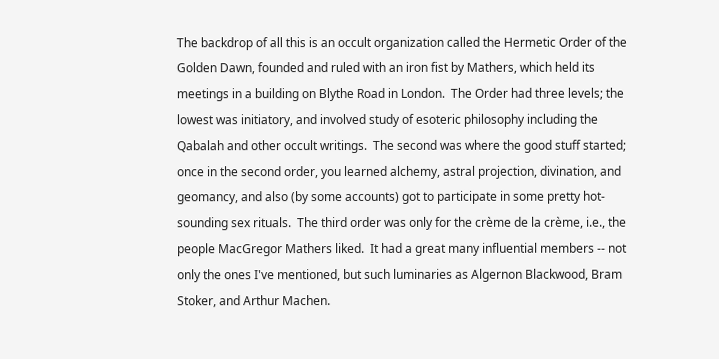The backdrop of all this is an occult organization called the Hermetic Order of the Golden Dawn, founded and ruled with an iron fist by Mathers, which held its meetings in a building on Blythe Road in London.  The Order had three levels; the lowest was initiatory, and involved study of esoteric philosophy including the Qabalah and other occult writings.  The second was where the good stuff started; once in the second order, you learned alchemy, astral projection, divination, and geomancy, and also (by some accounts) got to participate in some pretty hot-sounding sex rituals.  The third order was only for the crème de la crème, i.e., the people MacGregor Mathers liked.  It had a great many influential members -- not only the ones I've mentioned, but such luminaries as Algernon Blackwood, Bram Stoker, and Arthur Machen.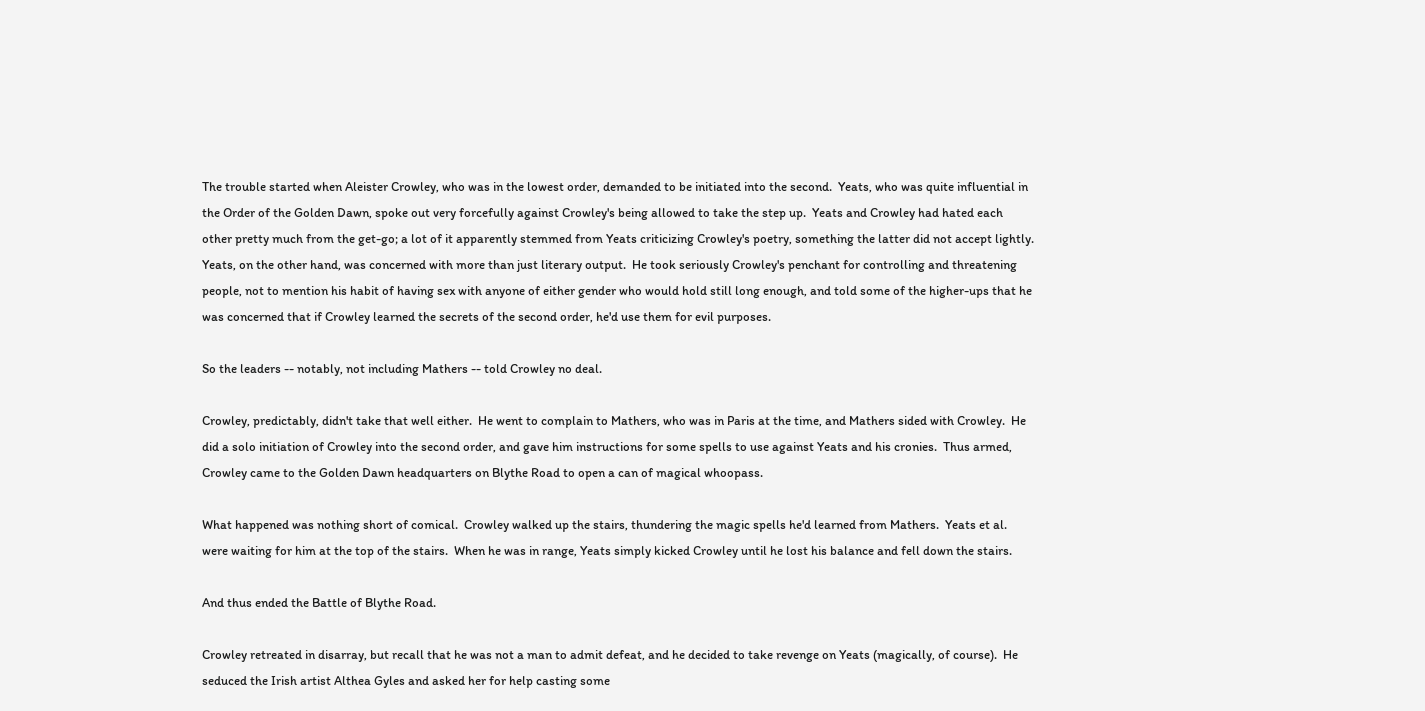The trouble started when Aleister Crowley, who was in the lowest order, demanded to be initiated into the second.  Yeats, who was quite influential in the Order of the Golden Dawn, spoke out very forcefully against Crowley's being allowed to take the step up.  Yeats and Crowley had hated each other pretty much from the get-go; a lot of it apparently stemmed from Yeats criticizing Crowley's poetry, something the latter did not accept lightly.  Yeats, on the other hand, was concerned with more than just literary output.  He took seriously Crowley's penchant for controlling and threatening people, not to mention his habit of having sex with anyone of either gender who would hold still long enough, and told some of the higher-ups that he was concerned that if Crowley learned the secrets of the second order, he'd use them for evil purposes.

So the leaders -- notably, not including Mathers -- told Crowley no deal.

Crowley, predictably, didn't take that well either.  He went to complain to Mathers, who was in Paris at the time, and Mathers sided with Crowley.  He did a solo initiation of Crowley into the second order, and gave him instructions for some spells to use against Yeats and his cronies.  Thus armed, Crowley came to the Golden Dawn headquarters on Blythe Road to open a can of magical whoopass.

What happened was nothing short of comical.  Crowley walked up the stairs, thundering the magic spells he'd learned from Mathers.  Yeats et al. were waiting for him at the top of the stairs.  When he was in range, Yeats simply kicked Crowley until he lost his balance and fell down the stairs.

And thus ended the Battle of Blythe Road.

Crowley retreated in disarray, but recall that he was not a man to admit defeat, and he decided to take revenge on Yeats (magically, of course).  He seduced the Irish artist Althea Gyles and asked her for help casting some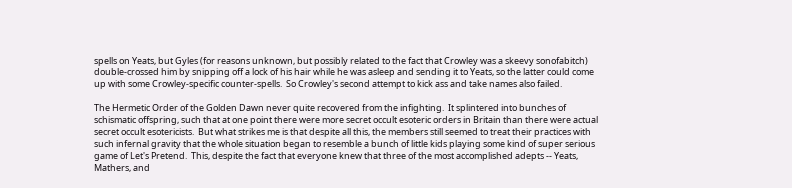spells on Yeats, but Gyles (for reasons unknown, but possibly related to the fact that Crowley was a skeevy sonofabitch) double-crossed him by snipping off a lock of his hair while he was asleep and sending it to Yeats, so the latter could come up with some Crowley-specific counter-spells.  So Crowley's second attempt to kick ass and take names also failed.

The Hermetic Order of the Golden Dawn never quite recovered from the infighting.  It splintered into bunches of schismatic offspring, such that at one point there were more secret occult esoteric orders in Britain than there were actual secret occult esotericists.  But what strikes me is that despite all this, the members still seemed to treat their practices with such infernal gravity that the whole situation began to resemble a bunch of little kids playing some kind of super serious game of Let's Pretend.  This, despite the fact that everyone knew that three of the most accomplished adepts -- Yeats, Mathers, and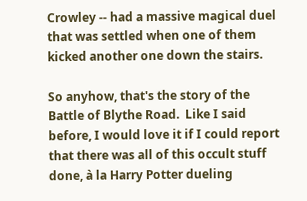Crowley -- had a massive magical duel that was settled when one of them kicked another one down the stairs.

So anyhow, that's the story of the Battle of Blythe Road.  Like I said before, I would love it if I could report that there was all of this occult stuff done, à la Harry Potter dueling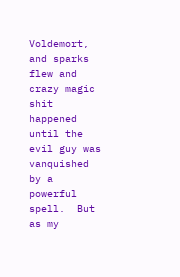Voldemort, and sparks flew and crazy magic shit happened until the evil guy was vanquished by a powerful spell.  But as my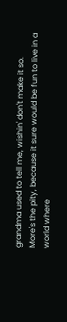grandma used to tell me, wishin' don't make it so.  More's the pity, because it sure would be fun to live in a world where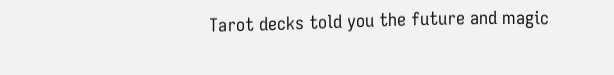Tarot decks told you the future and magic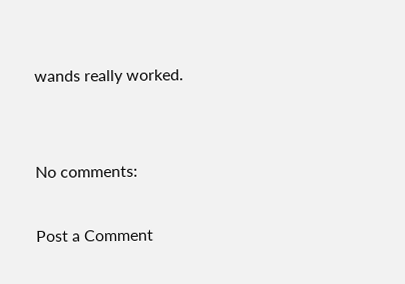wands really worked.


No comments:

Post a Comment